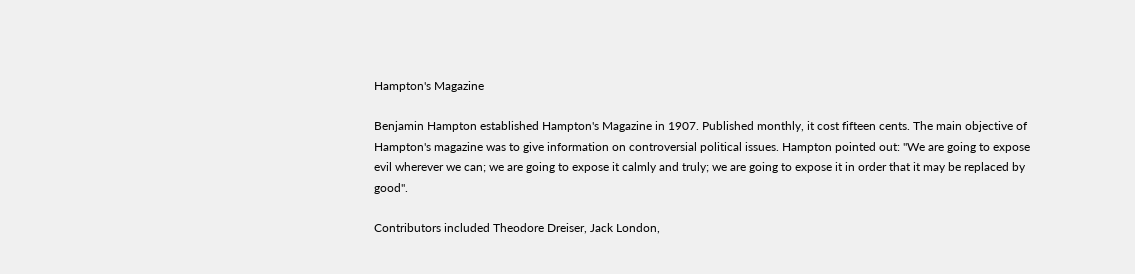Hampton's Magazine

Benjamin Hampton established Hampton's Magazine in 1907. Published monthly, it cost fifteen cents. The main objective of Hampton's magazine was to give information on controversial political issues. Hampton pointed out: "We are going to expose evil wherever we can; we are going to expose it calmly and truly; we are going to expose it in order that it may be replaced by good".

Contributors included Theodore Dreiser, Jack London,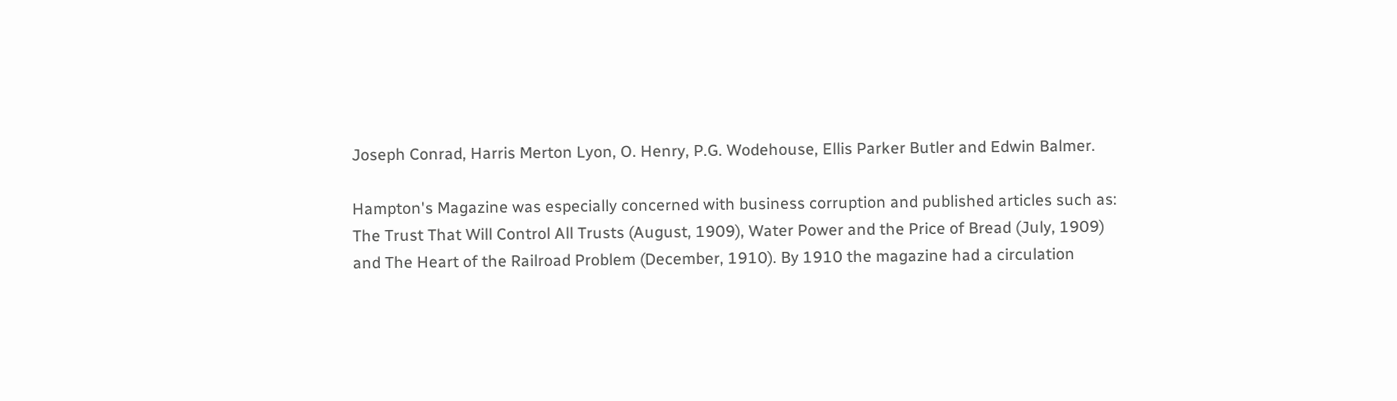Joseph Conrad, Harris Merton Lyon, O. Henry, P.G. Wodehouse, Ellis Parker Butler and Edwin Balmer.

Hampton's Magazine was especially concerned with business corruption and published articles such as: The Trust That Will Control All Trusts (August, 1909), Water Power and the Price of Bread (July, 1909) and The Heart of the Railroad Problem (December, 1910). By 1910 the magazine had a circulation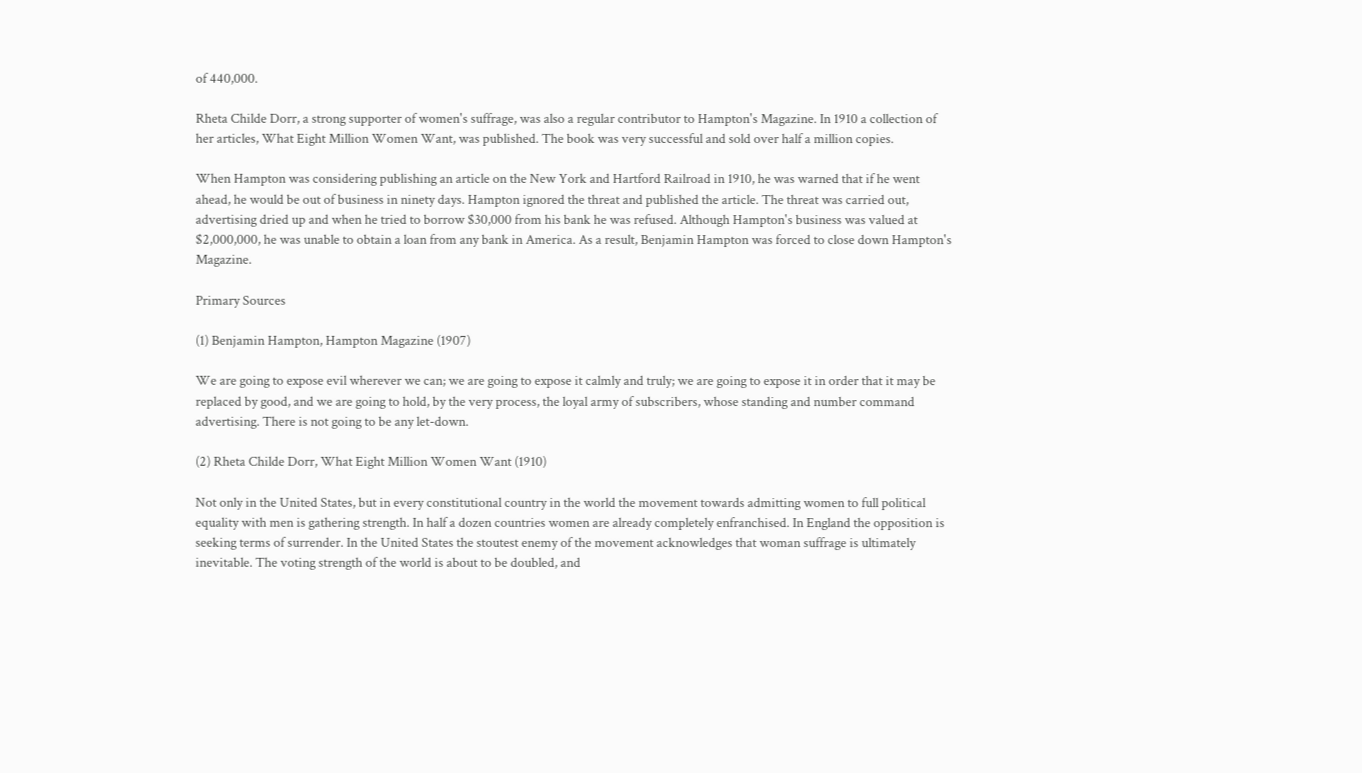of 440,000.

Rheta Childe Dorr, a strong supporter of women's suffrage, was also a regular contributor to Hampton's Magazine. In 1910 a collection of her articles, What Eight Million Women Want, was published. The book was very successful and sold over half a million copies.

When Hampton was considering publishing an article on the New York and Hartford Railroad in 1910, he was warned that if he went ahead, he would be out of business in ninety days. Hampton ignored the threat and published the article. The threat was carried out, advertising dried up and when he tried to borrow $30,000 from his bank he was refused. Although Hampton's business was valued at $2,000,000, he was unable to obtain a loan from any bank in America. As a result, Benjamin Hampton was forced to close down Hampton's Magazine.

Primary Sources

(1) Benjamin Hampton, Hampton Magazine (1907)

We are going to expose evil wherever we can; we are going to expose it calmly and truly; we are going to expose it in order that it may be replaced by good, and we are going to hold, by the very process, the loyal army of subscribers, whose standing and number command advertising. There is not going to be any let-down.

(2) Rheta Childe Dorr, What Eight Million Women Want (1910)

Not only in the United States, but in every constitutional country in the world the movement towards admitting women to full political equality with men is gathering strength. In half a dozen countries women are already completely enfranchised. In England the opposition is seeking terms of surrender. In the United States the stoutest enemy of the movement acknowledges that woman suffrage is ultimately inevitable. The voting strength of the world is about to be doubled, and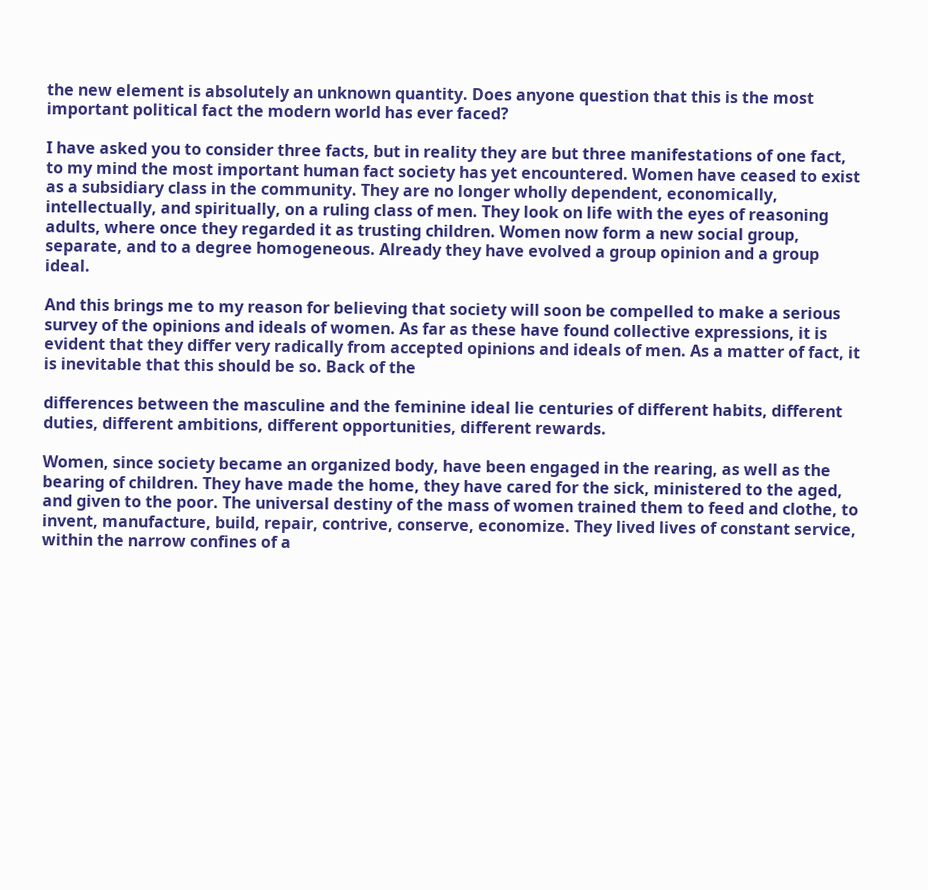the new element is absolutely an unknown quantity. Does anyone question that this is the most important political fact the modern world has ever faced?

I have asked you to consider three facts, but in reality they are but three manifestations of one fact, to my mind the most important human fact society has yet encountered. Women have ceased to exist as a subsidiary class in the community. They are no longer wholly dependent, economically, intellectually, and spiritually, on a ruling class of men. They look on life with the eyes of reasoning adults, where once they regarded it as trusting children. Women now form a new social group, separate, and to a degree homogeneous. Already they have evolved a group opinion and a group ideal.

And this brings me to my reason for believing that society will soon be compelled to make a serious survey of the opinions and ideals of women. As far as these have found collective expressions, it is evident that they differ very radically from accepted opinions and ideals of men. As a matter of fact, it is inevitable that this should be so. Back of the

differences between the masculine and the feminine ideal lie centuries of different habits, different duties, different ambitions, different opportunities, different rewards.

Women, since society became an organized body, have been engaged in the rearing, as well as the bearing of children. They have made the home, they have cared for the sick, ministered to the aged, and given to the poor. The universal destiny of the mass of women trained them to feed and clothe, to invent, manufacture, build, repair, contrive, conserve, economize. They lived lives of constant service, within the narrow confines of a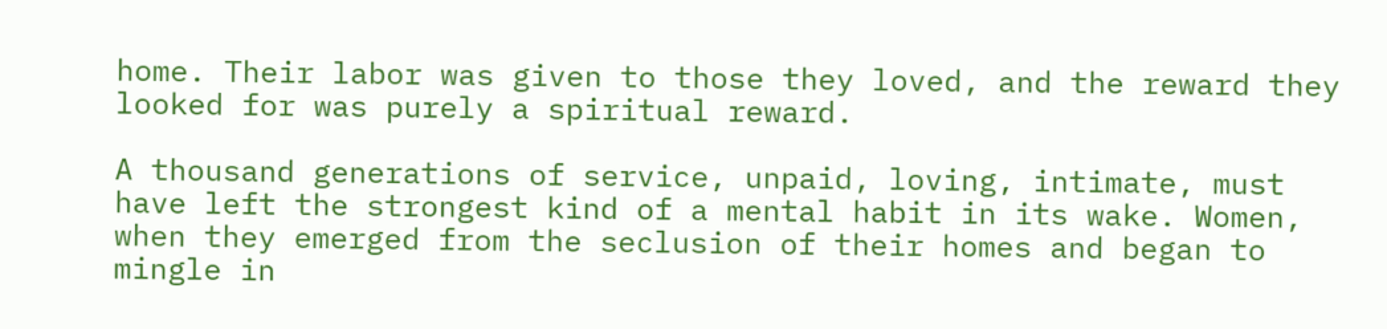home. Their labor was given to those they loved, and the reward they looked for was purely a spiritual reward.

A thousand generations of service, unpaid, loving, intimate, must have left the strongest kind of a mental habit in its wake. Women, when they emerged from the seclusion of their homes and began to mingle in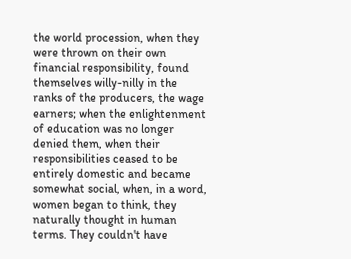the world procession, when they were thrown on their own financial responsibility, found themselves willy-nilly in the ranks of the producers, the wage earners; when the enlightenment of education was no longer denied them, when their responsibilities ceased to be entirely domestic and became somewhat social, when, in a word, women began to think, they naturally thought in human terms. They couldn't have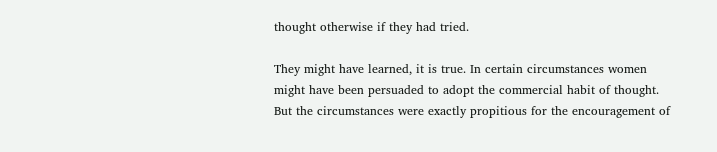thought otherwise if they had tried.

They might have learned, it is true. In certain circumstances women might have been persuaded to adopt the commercial habit of thought. But the circumstances were exactly propitious for the encouragement of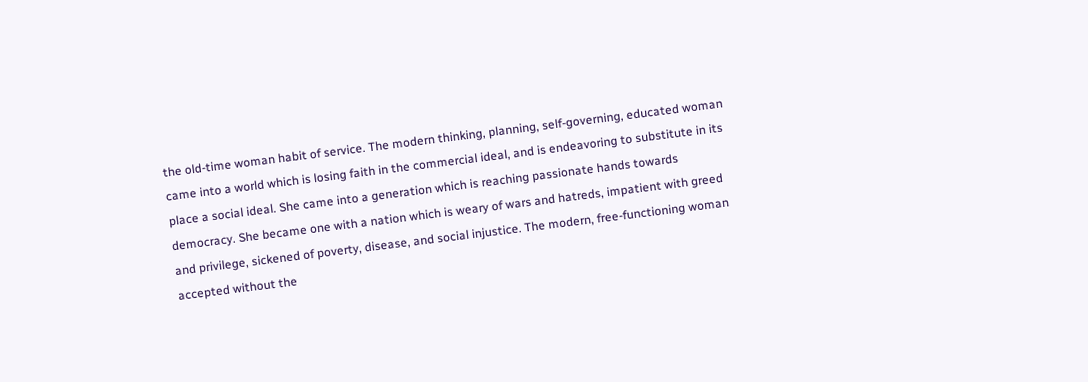the old-time woman habit of service. The modern thinking, planning, self-governing, educated woman came into a world which is losing faith in the commercial ideal, and is endeavoring to substitute in its place a social ideal. She came into a generation which is reaching passionate hands towards democracy. She became one with a nation which is weary of wars and hatreds, impatient with greed and privilege, sickened of poverty, disease, and social injustice. The modern, free-functioning woman accepted without the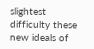slightest difficulty these new ideals of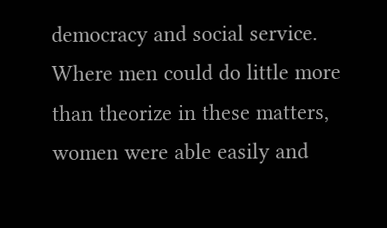democracy and social service. Where men could do little more than theorize in these matters, women were able easily and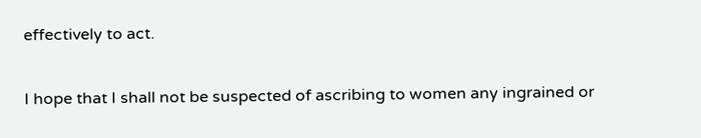effectively to act.

I hope that I shall not be suspected of ascribing to women any ingrained or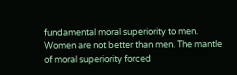fundamental moral superiority to men. Women are not better than men. The mantle of moral superiority forced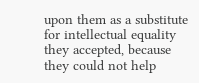upon them as a substitute for intellectual equality they accepted, because they could not help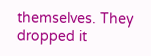themselves. They dropped it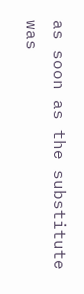as soon as the substitute was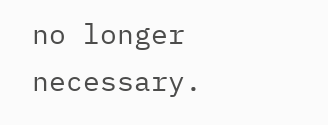no longer necessary.